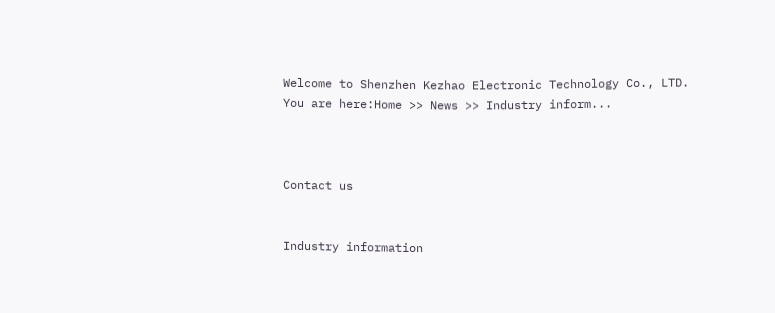Welcome to Shenzhen Kezhao Electronic Technology Co., LTD.
You are here:Home >> News >> Industry inform...



Contact us


Industry information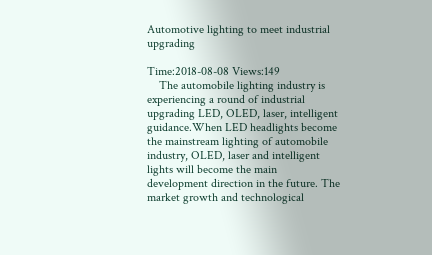Automotive lighting to meet industrial upgrading

Time:2018-08-08 Views:149
    The automobile lighting industry is experiencing a round of industrial upgrading LED, OLED, laser, intelligent guidance.When LED headlights become the mainstream lighting of automobile industry, OLED, laser and intelligent lights will become the main development direction in the future. The market growth and technological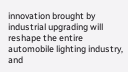innovation brought by industrial upgrading will reshape the entire automobile lighting industry, and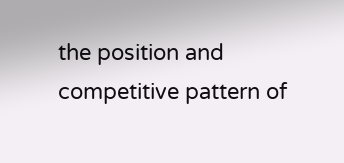the position and competitive pattern of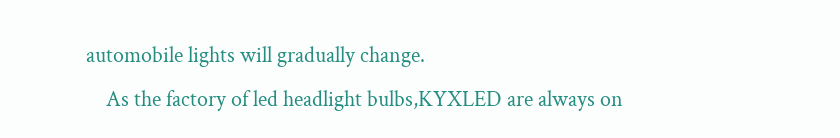automobile lights will gradually change.
    As the factory of led headlight bulbs,KYXLED are always on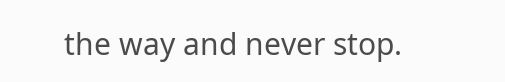the way and never stop.